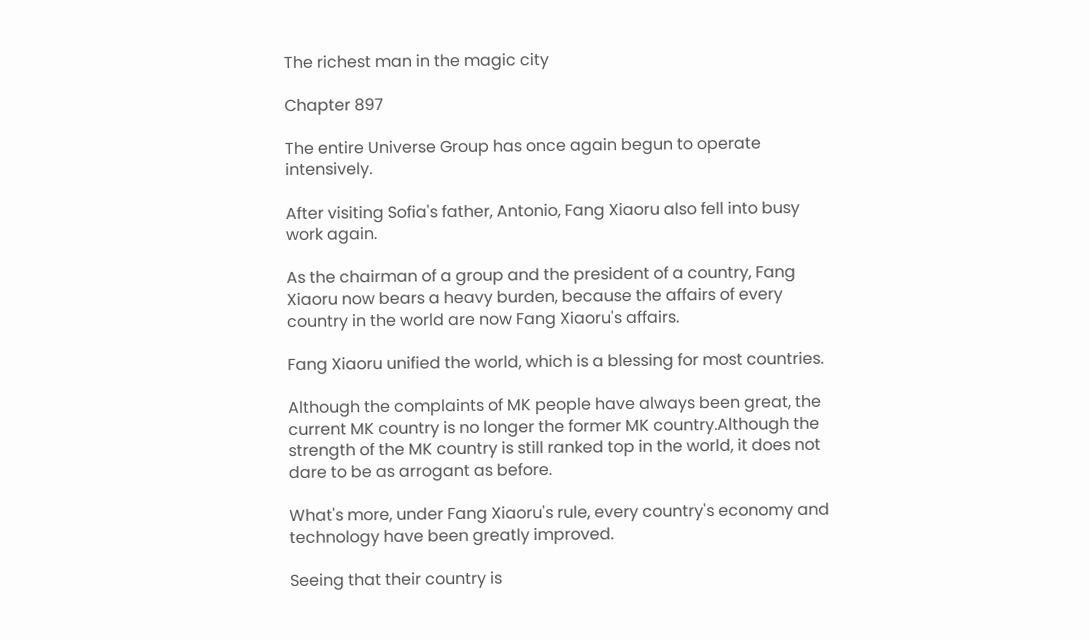The richest man in the magic city

Chapter 897

The entire Universe Group has once again begun to operate intensively.

After visiting Sofia's father, Antonio, Fang Xiaoru also fell into busy work again.

As the chairman of a group and the president of a country, Fang Xiaoru now bears a heavy burden, because the affairs of every country in the world are now Fang Xiaoru's affairs.

Fang Xiaoru unified the world, which is a blessing for most countries.

Although the complaints of MK people have always been great, the current MK country is no longer the former MK country.Although the strength of the MK country is still ranked top in the world, it does not dare to be as arrogant as before.

What's more, under Fang Xiaoru's rule, every country's economy and technology have been greatly improved.

Seeing that their country is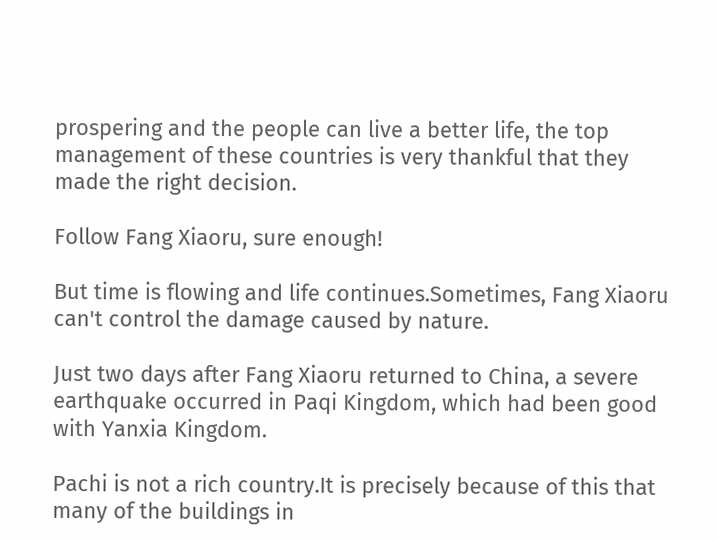prospering and the people can live a better life, the top management of these countries is very thankful that they made the right decision.

Follow Fang Xiaoru, sure enough!

But time is flowing and life continues.Sometimes, Fang Xiaoru can't control the damage caused by nature.

Just two days after Fang Xiaoru returned to China, a severe earthquake occurred in Paqi Kingdom, which had been good with Yanxia Kingdom.

Pachi is not a rich country.It is precisely because of this that many of the buildings in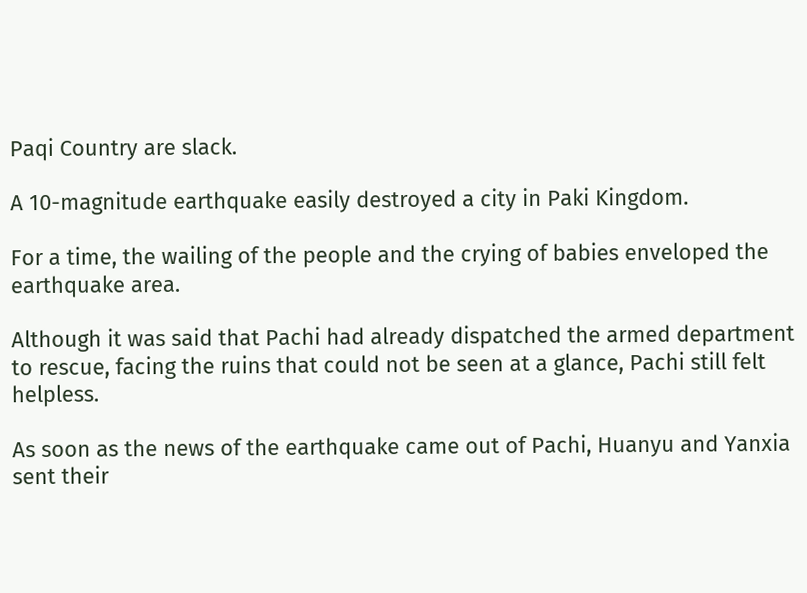Paqi Country are slack.

A 10-magnitude earthquake easily destroyed a city in Paki Kingdom.

For a time, the wailing of the people and the crying of babies enveloped the earthquake area.

Although it was said that Pachi had already dispatched the armed department to rescue, facing the ruins that could not be seen at a glance, Pachi still felt helpless.

As soon as the news of the earthquake came out of Pachi, Huanyu and Yanxia sent their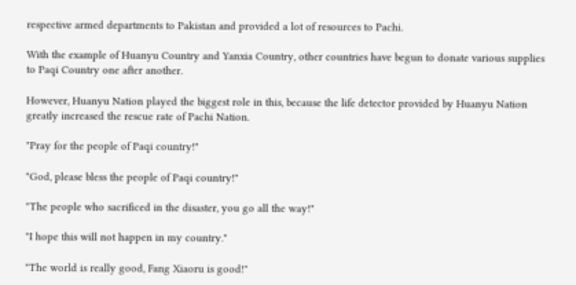respective armed departments to Pakistan and provided a lot of resources to Pachi.

With the example of Huanyu Country and Yanxia Country, other countries have begun to donate various supplies to Paqi Country one after another.

However, Huanyu Nation played the biggest role in this, because the life detector provided by Huanyu Nation greatly increased the rescue rate of Pachi Nation.

"Pray for the people of Paqi country!"

"God, please bless the people of Paqi country!"

"The people who sacrificed in the disaster, you go all the way!"

"I hope this will not happen in my country."

"The world is really good, Fang Xiaoru is good!"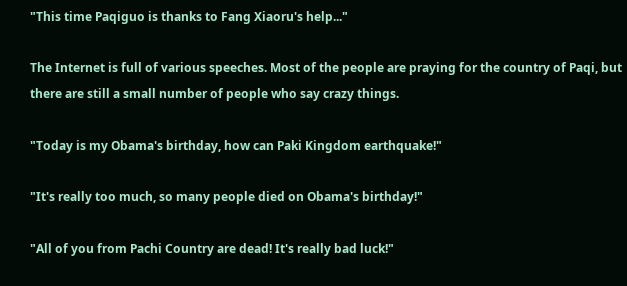"This time Paqiguo is thanks to Fang Xiaoru's help..."

The Internet is full of various speeches. Most of the people are praying for the country of Paqi, but there are still a small number of people who say crazy things.

"Today is my Obama's birthday, how can Paki Kingdom earthquake!"

"It's really too much, so many people died on Obama's birthday!"

"All of you from Pachi Country are dead! It's really bad luck!"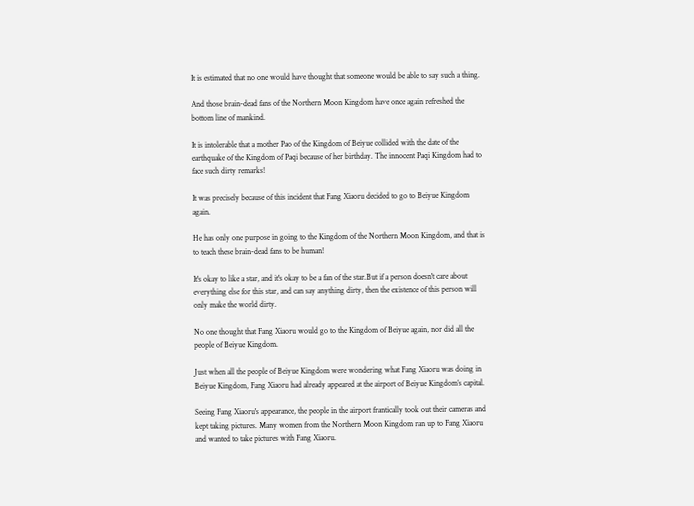It is estimated that no one would have thought that someone would be able to say such a thing.

And those brain-dead fans of the Northern Moon Kingdom have once again refreshed the bottom line of mankind.

It is intolerable that a mother Pao of the Kingdom of Beiyue collided with the date of the earthquake of the Kingdom of Paqi because of her birthday. The innocent Paqi Kingdom had to face such dirty remarks!

It was precisely because of this incident that Fang Xiaoru decided to go to Beiyue Kingdom again.

He has only one purpose in going to the Kingdom of the Northern Moon Kingdom, and that is to teach these brain-dead fans to be human!

It's okay to like a star, and it's okay to be a fan of the star.But if a person doesn't care about everything else for this star, and can say anything dirty, then the existence of this person will only make the world dirty.

No one thought that Fang Xiaoru would go to the Kingdom of Beiyue again, nor did all the people of Beiyue Kingdom.

Just when all the people of Beiyue Kingdom were wondering what Fang Xiaoru was doing in Beiyue Kingdom, Fang Xiaoru had already appeared at the airport of Beiyue Kingdom’s capital.

Seeing Fang Xiaoru's appearance, the people in the airport frantically took out their cameras and kept taking pictures. Many women from the Northern Moon Kingdom ran up to Fang Xiaoru and wanted to take pictures with Fang Xiaoru.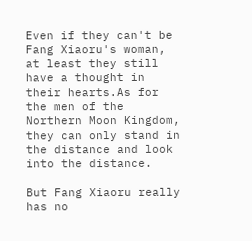Even if they can't be Fang Xiaoru's woman, at least they still have a thought in their hearts.As for the men of the Northern Moon Kingdom, they can only stand in the distance and look into the distance.

But Fang Xiaoru really has no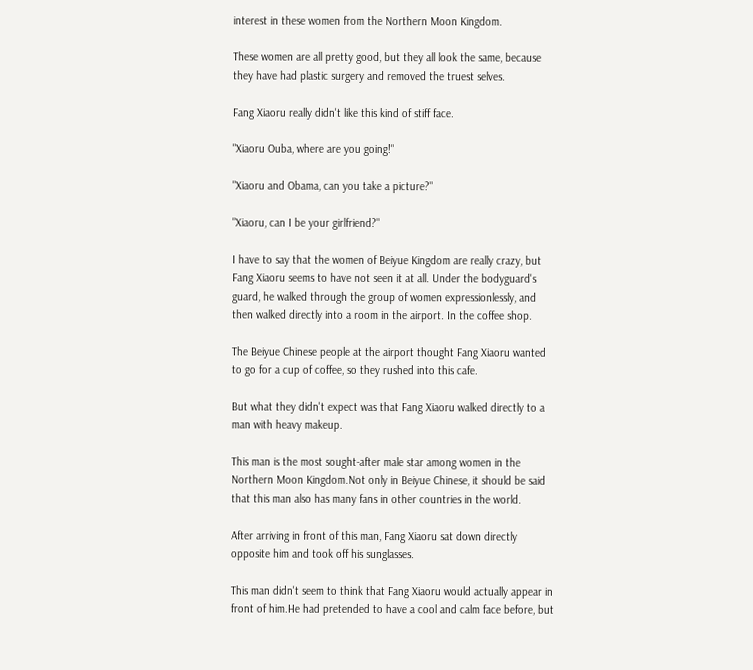interest in these women from the Northern Moon Kingdom.

These women are all pretty good, but they all look the same, because they have had plastic surgery and removed the truest selves.

Fang Xiaoru really didn't like this kind of stiff face.

"Xiaoru Ouba, where are you going!"

"Xiaoru and Obama, can you take a picture?"

"Xiaoru, can I be your girlfriend?"

I have to say that the women of Beiyue Kingdom are really crazy, but Fang Xiaoru seems to have not seen it at all. Under the bodyguard's guard, he walked through the group of women expressionlessly, and then walked directly into a room in the airport. In the coffee shop.

The Beiyue Chinese people at the airport thought Fang Xiaoru wanted to go for a cup of coffee, so they rushed into this cafe.

But what they didn't expect was that Fang Xiaoru walked directly to a man with heavy makeup.

This man is the most sought-after male star among women in the Northern Moon Kingdom.Not only in Beiyue Chinese, it should be said that this man also has many fans in other countries in the world.

After arriving in front of this man, Fang Xiaoru sat down directly opposite him and took off his sunglasses.

This man didn't seem to think that Fang Xiaoru would actually appear in front of him.He had pretended to have a cool and calm face before, but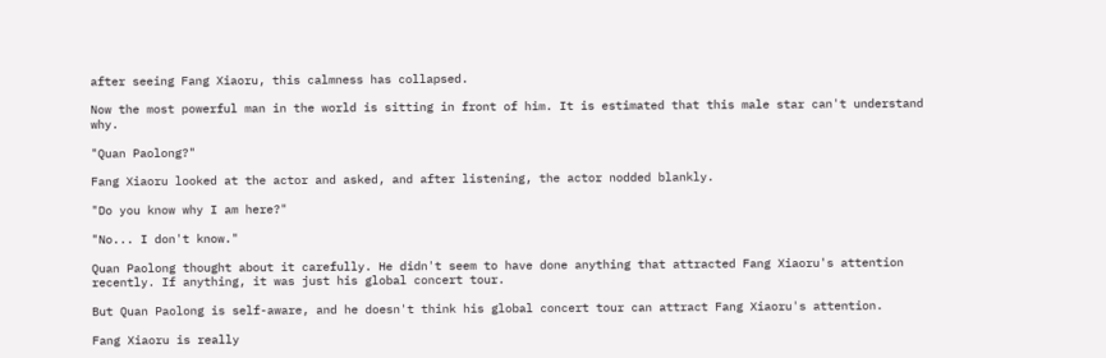after seeing Fang Xiaoru, this calmness has collapsed.

Now the most powerful man in the world is sitting in front of him. It is estimated that this male star can't understand why.

"Quan Paolong?"

Fang Xiaoru looked at the actor and asked, and after listening, the actor nodded blankly.

"Do you know why I am here?"

"No... I don't know."

Quan Paolong thought about it carefully. He didn't seem to have done anything that attracted Fang Xiaoru's attention recently. If anything, it was just his global concert tour.

But Quan Paolong is self-aware, and he doesn't think his global concert tour can attract Fang Xiaoru's attention.

Fang Xiaoru is really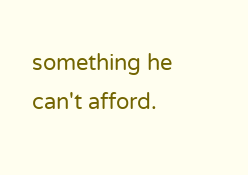something he can't afford.